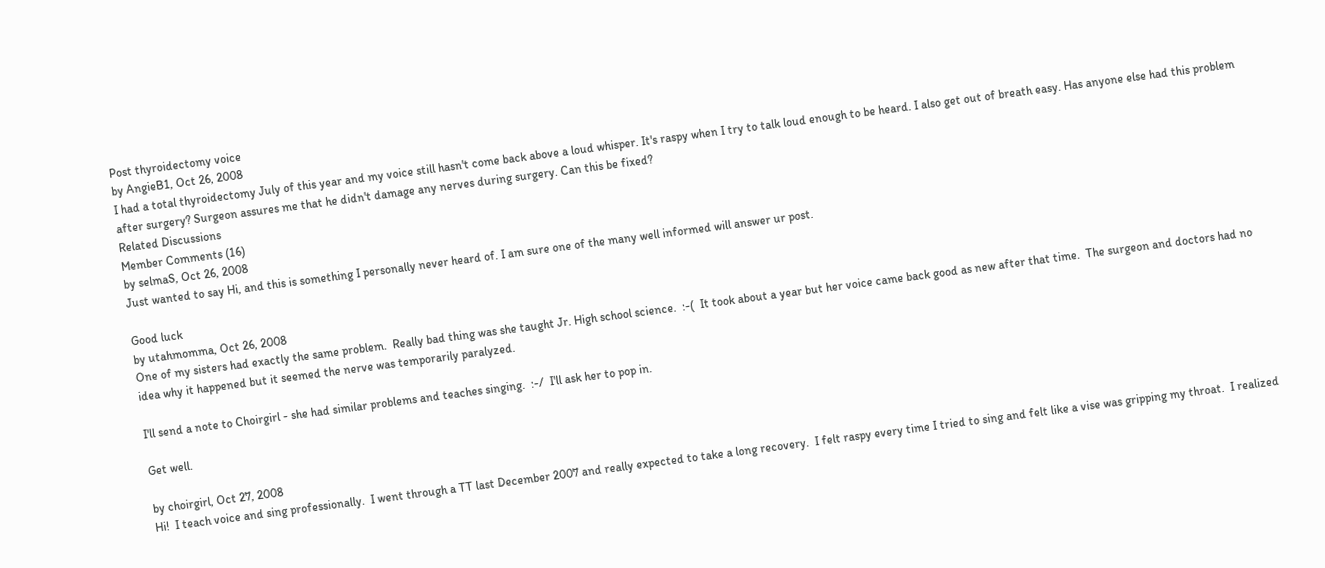Post thyroidectomy voice
by AngieB1, Oct 26, 2008
I had a total thyroidectomy July of this year and my voice still hasn't come back above a loud whisper. It's raspy when I try to talk loud enough to be heard. I also get out of breath easy. Has anyone else had this problem after surgery? Surgeon assures me that he didn't damage any nerves during surgery. Can this be fixed?
Related Discussions
Member Comments (16)
by selmaS, Oct 26, 2008
Just wanted to say Hi, and this is something I personally never heard of. I am sure one of the many well informed will answer ur post.

Good luck
by utahmomma, Oct 26, 2008
One of my sisters had exactly the same problem.  Really bad thing was she taught Jr. High school science.  :-(  It took about a year but her voice came back good as new after that time.  The surgeon and doctors had no idea why it happened but it seemed the nerve was temporarily paralyzed.

I'll send a note to Choirgirl - she had similar problems and teaches singing.  :-/  I'll ask her to pop in.

Get well.

by choirgirl, Oct 27, 2008
Hi!  I teach voice and sing professionally.  I went through a TT last December 2007 and really expected to take a long recovery.  I felt raspy every time I tried to sing and felt like a vise was gripping my throat.  I realized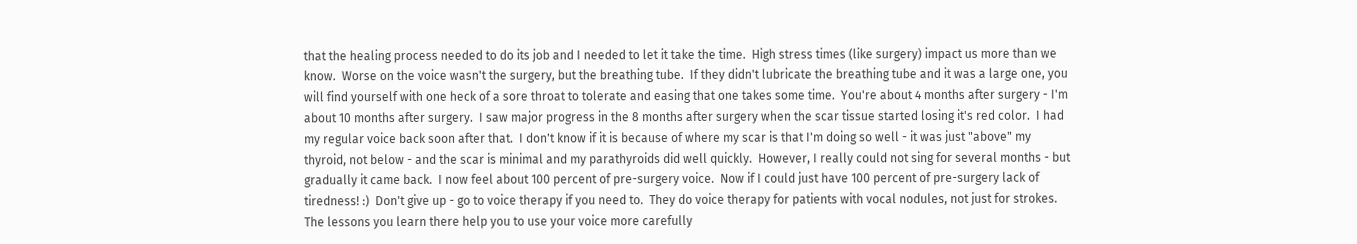that the healing process needed to do its job and I needed to let it take the time.  High stress times (like surgery) impact us more than we know.  Worse on the voice wasn't the surgery, but the breathing tube.  If they didn't lubricate the breathing tube and it was a large one, you will find yourself with one heck of a sore throat to tolerate and easing that one takes some time.  You're about 4 months after surgery - I'm about 10 months after surgery.  I saw major progress in the 8 months after surgery when the scar tissue started losing it's red color.  I had my regular voice back soon after that.  I don't know if it is because of where my scar is that I'm doing so well - it was just "above" my thyroid, not below - and the scar is minimal and my parathyroids did well quickly.  However, I really could not sing for several months - but gradually it came back.  I now feel about 100 percent of pre-surgery voice.  Now if I could just have 100 percent of pre-surgery lack of tiredness! :)  Don't give up - go to voice therapy if you need to.  They do voice therapy for patients with vocal nodules, not just for strokes.  The lessons you learn there help you to use your voice more carefully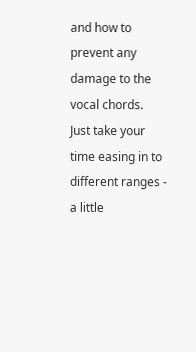and how to prevent any damage to the vocal chords.  Just take your time easing in to different ranges - a little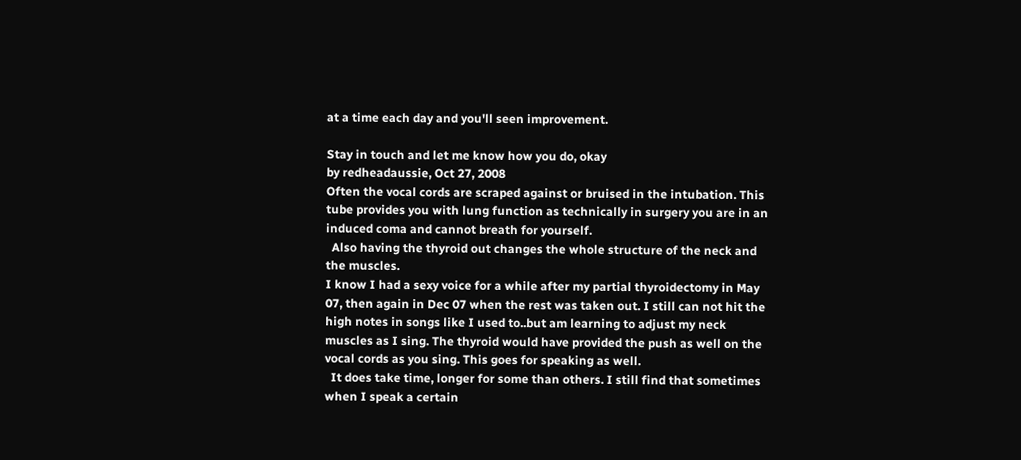at a time each day and you'll seen improvement.

Stay in touch and let me know how you do, okay
by redheadaussie, Oct 27, 2008
Often the vocal cords are scraped against or bruised in the intubation. This tube provides you with lung function as technically in surgery you are in an induced coma and cannot breath for yourself.
  Also having the thyroid out changes the whole structure of the neck and the muscles.
I know I had a sexy voice for a while after my partial thyroidectomy in May 07, then again in Dec 07 when the rest was taken out. I still can not hit the high notes in songs like I used to..but am learning to adjust my neck muscles as I sing. The thyroid would have provided the push as well on the vocal cords as you sing. This goes for speaking as well.
  It does take time, longer for some than others. I still find that sometimes when I speak a certain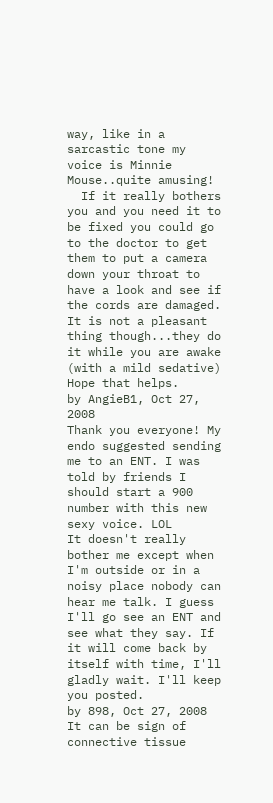way, like in a sarcastic tone my voice is Minnie Mouse..quite amusing!
  If it really bothers you and you need it to be fixed you could go to the doctor to get them to put a camera down your throat to have a look and see if the cords are damaged. It is not a pleasant thing though...they do it while you are awake (with a mild sedative)
Hope that helps.
by AngieB1, Oct 27, 2008
Thank you everyone! My endo suggested sending me to an ENT. I was told by friends I should start a 900 number with this new sexy voice. LOL
It doesn't really bother me except when I'm outside or in a noisy place nobody can hear me talk. I guess I'll go see an ENT and see what they say. If it will come back by itself with time, I'll gladly wait. I'll keep you posted.
by 898, Oct 27, 2008
It can be sign of connective tissue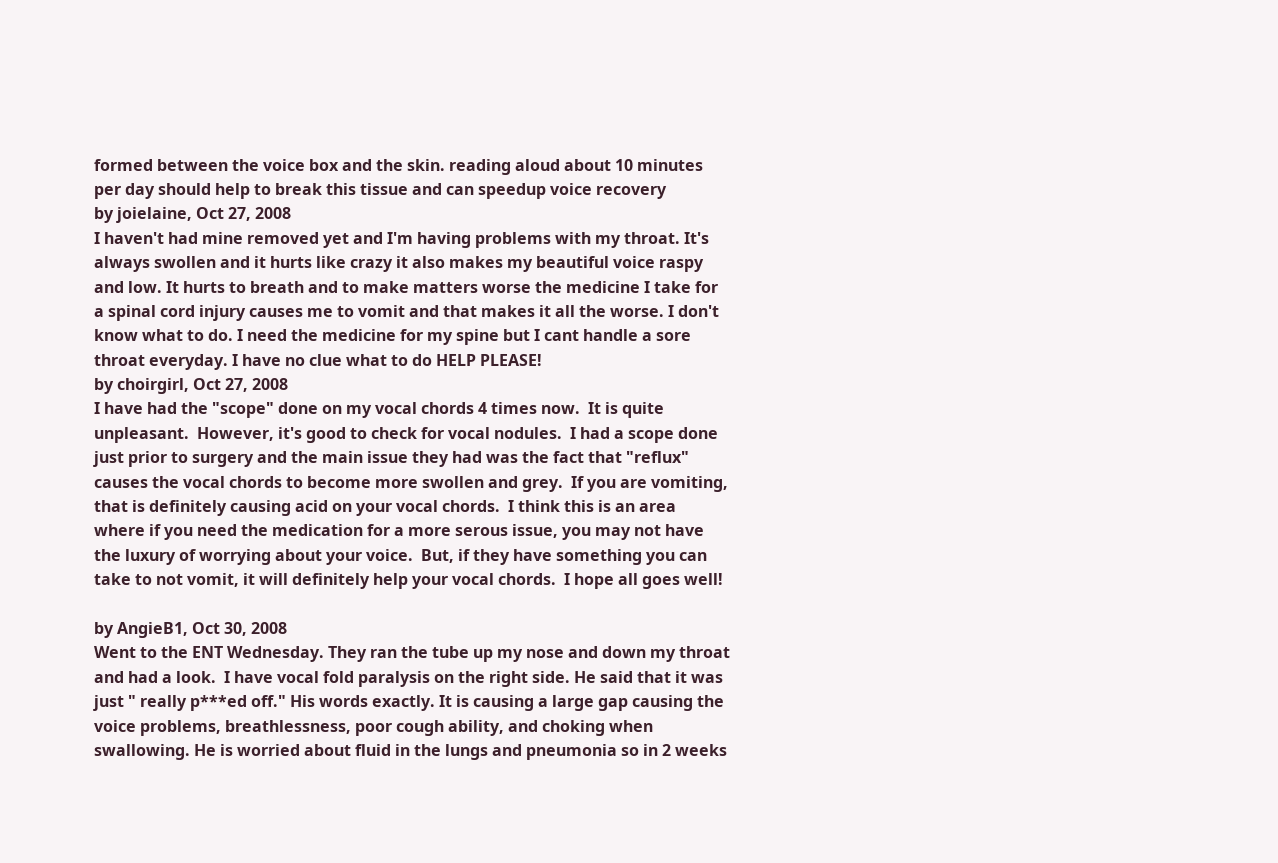formed between the voice box and the skin. reading aloud about 10 minutes per day should help to break this tissue and can speedup voice recovery
by joielaine, Oct 27, 2008
I haven't had mine removed yet and I'm having problems with my throat. It's always swollen and it hurts like crazy it also makes my beautiful voice raspy and low. It hurts to breath and to make matters worse the medicine I take for a spinal cord injury causes me to vomit and that makes it all the worse. I don't know what to do. I need the medicine for my spine but I cant handle a sore throat everyday. I have no clue what to do HELP PLEASE!
by choirgirl, Oct 27, 2008
I have had the "scope" done on my vocal chords 4 times now.  It is quite unpleasant.  However, it's good to check for vocal nodules.  I had a scope done just prior to surgery and the main issue they had was the fact that "reflux" causes the vocal chords to become more swollen and grey.  If you are vomiting, that is definitely causing acid on your vocal chords.  I think this is an area where if you need the medication for a more serous issue, you may not have the luxury of worrying about your voice.  But, if they have something you can take to not vomit, it will definitely help your vocal chords.  I hope all goes well!

by AngieB1, Oct 30, 2008
Went to the ENT Wednesday. They ran the tube up my nose and down my throat and had a look.  I have vocal fold paralysis on the right side. He said that it was just " really p***ed off." His words exactly. It is causing a large gap causing the voice problems, breathlessness, poor cough ability, and choking when swallowing. He is worried about fluid in the lungs and pneumonia so in 2 weeks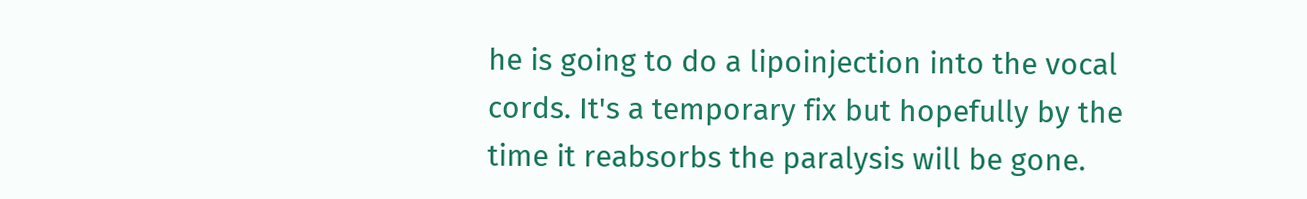he is going to do a lipoinjection into the vocal cords. It's a temporary fix but hopefully by the time it reabsorbs the paralysis will be gone.